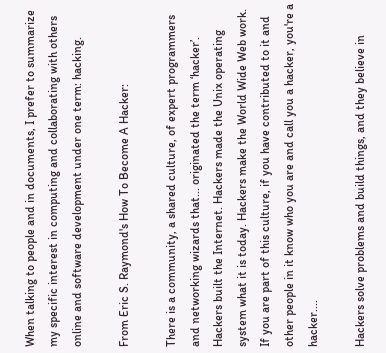When talking to people and in documents, I prefer to summarize my specific interest in computing and collaborating with others online and software development under one term: hacking.

From Eric S. Raymond's How To Become A Hacker:

There is a community, a shared culture, of expert programmers and networking wizards that... originated the term ‘hacker’. Hackers built the Internet. Hackers made the Unix operating system what it is today. Hackers make the World Wide Web work. If you are part of this culture, if you have contributed to it and other people in it know who you are and call you a hacker, you're a hacker....

Hackers solve problems and build things, and they believe in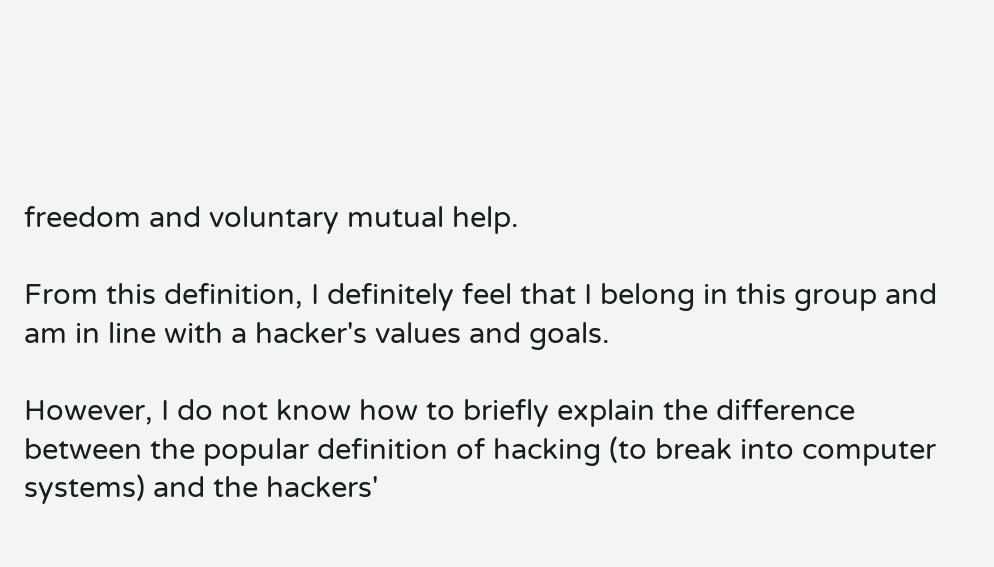freedom and voluntary mutual help.

From this definition, I definitely feel that I belong in this group and am in line with a hacker's values and goals.

However, I do not know how to briefly explain the difference between the popular definition of hacking (to break into computer systems) and the hackers'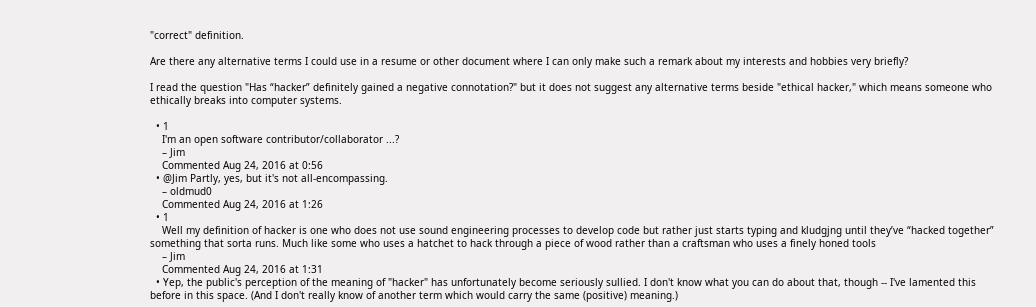"correct" definition.

Are there any alternative terms I could use in a resume or other document where I can only make such a remark about my interests and hobbies very briefly?

I read the question "Has “hacker” definitely gained a negative connotation?" but it does not suggest any alternative terms beside "ethical hacker," which means someone who ethically breaks into computer systems.

  • 1
    I'm an open software contributor/collaborator ...?
    – Jim
    Commented Aug 24, 2016 at 0:56
  • @Jim Partly, yes, but it's not all-encompassing.
    – oldmud0
    Commented Aug 24, 2016 at 1:26
  • 1
    Well my definition of hacker is one who does not use sound engineering processes to develop code but rather just starts typing and kludgjng until they’ve “hacked together” something that sorta runs. Much like some who uses a hatchet to hack through a piece of wood rather than a craftsman who uses a finely honed tools
    – Jim
    Commented Aug 24, 2016 at 1:31
  • Yep, the public's perception of the meaning of "hacker" has unfortunately become seriously sullied. I don't know what you can do about that, though -- I've lamented this before in this space. (And I don't really know of another term which would carry the same (positive) meaning.)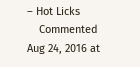– Hot Licks
    Commented Aug 24, 2016 at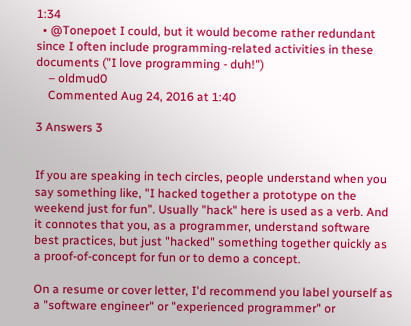1:34
  • @Tonepoet I could, but it would become rather redundant since I often include programming-related activities in these documents ("I love programming - duh!")
    – oldmud0
    Commented Aug 24, 2016 at 1:40

3 Answers 3


If you are speaking in tech circles, people understand when you say something like, "I hacked together a prototype on the weekend just for fun". Usually "hack" here is used as a verb. And it connotes that you, as a programmer, understand software best practices, but just "hacked" something together quickly as a proof-of-concept for fun or to demo a concept.

On a resume or cover letter, I'd recommend you label yourself as a "software engineer" or "experienced programmer" or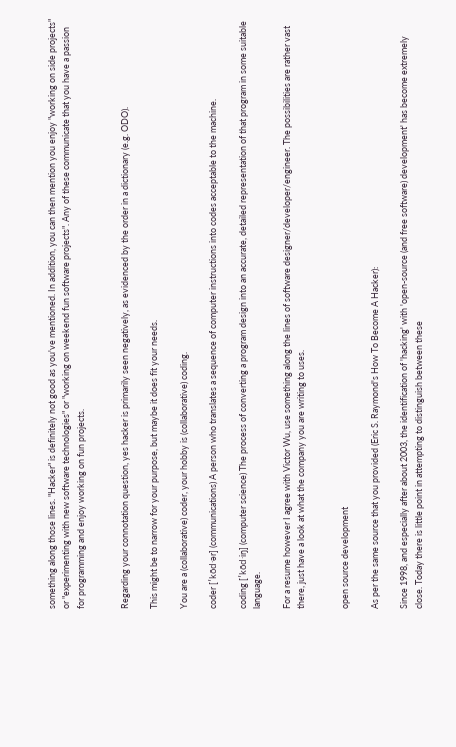something along those lines. "Hacker" is definitely not good as you've mentioned. In addition, you can then mention you enjoy "working on side projects" or "experimenting with new software technologies" or "working on weekend fun software projects". Any of these communicate that you have a passion for programming and enjoy working on fun projects.


Regarding your connotation question, yes hacker is primarily seen negatively, as evidenced by the order in a dictionary (e.g. ODO).

This might be to narrow for your purpose, but maybe it does fit your needs.

You are a (collaborative) coder, your hobby is (collaborative) coding.

coder [′kōd·ər] (communications) A person who translates a sequence of computer instructions into codes acceptable to the machine.

coding [′kōd·iŋ] (computer science) The process of converting a program design into an accurate, detailed representation of that program in some suitable language.

For a resume however I agree with Victor Wu, use something along the lines of software designer/developer/engineer. The possibilities are rather vast there, just have a look at what the company you are writing to uses.


open source development

As per the same source that you provided (Eric S. Raymond's How To Become A Hacker):

Since 1998, and especially after about 2003, the identification of 'hacking' with 'open-source (and free software) development' has become extremely close. Today there is little point in attempting to distinguish between these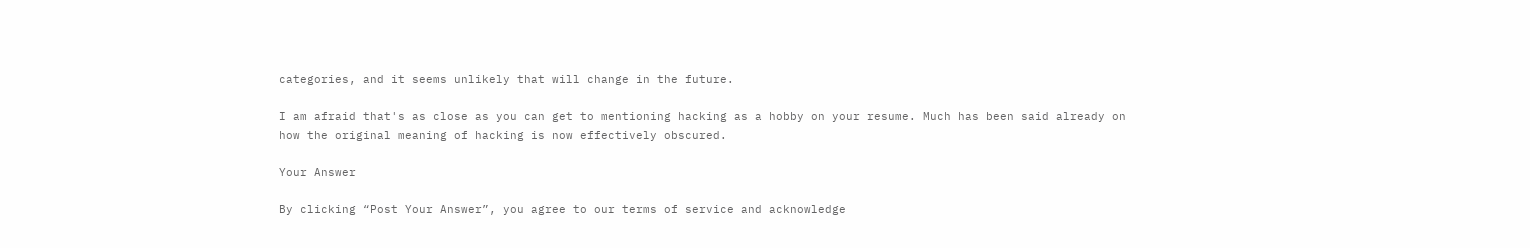categories, and it seems unlikely that will change in the future.

I am afraid that's as close as you can get to mentioning hacking as a hobby on your resume. Much has been said already on how the original meaning of hacking is now effectively obscured.

Your Answer

By clicking “Post Your Answer”, you agree to our terms of service and acknowledge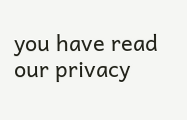you have read our privacy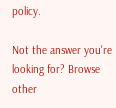policy.

Not the answer you're looking for? Browse other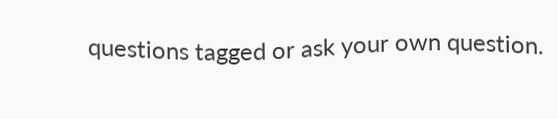questions tagged or ask your own question.